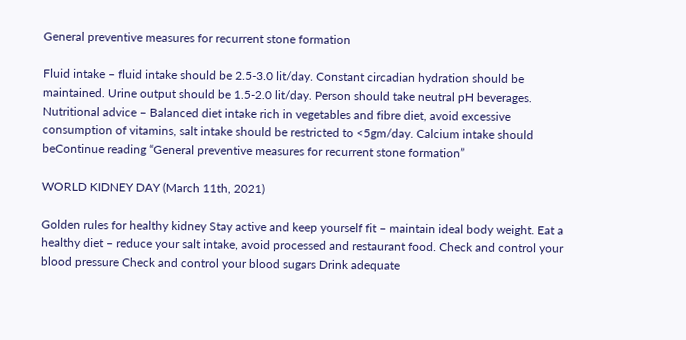General preventive measures for recurrent stone formation

Fluid intake – fluid intake should be 2.5-3.0 lit/day. Constant circadian hydration should be maintained. Urine output should be 1.5-2.0 lit/day. Person should take neutral pH beverages. Nutritional advice – Balanced diet intake rich in vegetables and fibre diet, avoid excessive consumption of vitamins, salt intake should be restricted to <5gm/day. Calcium intake should beContinue reading “General preventive measures for recurrent stone formation”

WORLD KIDNEY DAY (March 11th, 2021)

Golden rules for healthy kidney Stay active and keep yourself fit – maintain ideal body weight. Eat a healthy diet – reduce your salt intake, avoid processed and restaurant food. Check and control your blood pressure Check and control your blood sugars Drink adequate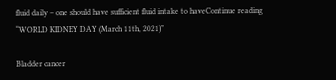fluid daily – one should have sufficient fluid intake to haveContinue reading “WORLD KIDNEY DAY (March 11th, 2021)”

Bladder cancer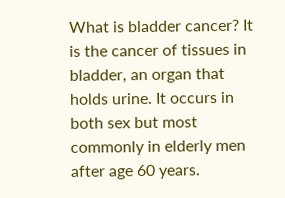What is bladder cancer? It is the cancer of tissues in bladder, an organ that holds urine. It occurs in both sex but most commonly in elderly men after age 60 years.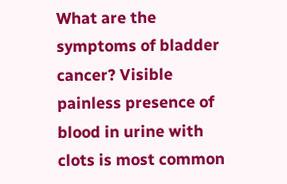What are the symptoms of bladder cancer? Visible painless presence of blood in urine with clots is most common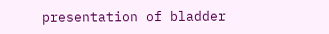presentation of bladder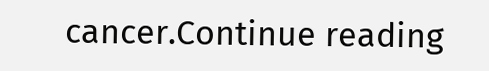cancer.Continue reading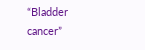“Bladder cancer”